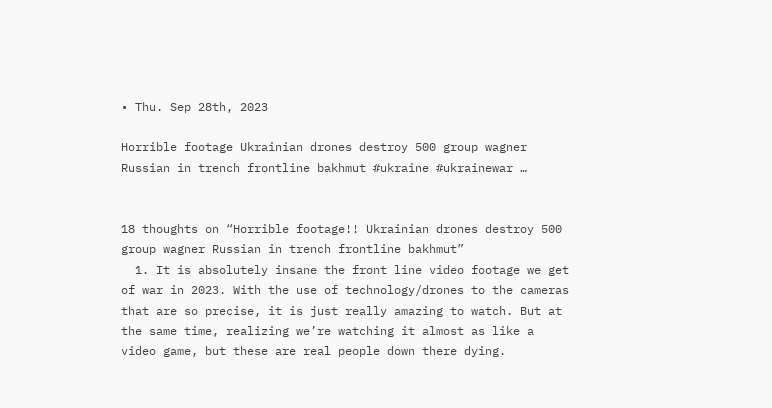• Thu. Sep 28th, 2023

Horrible footage Ukrainian drones destroy 500 group wagner Russian in trench frontline bakhmut #ukraine #ukrainewar …


18 thoughts on “Horrible footage!! Ukrainian drones destroy 500 group wagner Russian in trench frontline bakhmut”
  1. It is absolutely insane the front line video footage we get of war in 2023. With the use of technology/drones to the cameras that are so precise, it is just really amazing to watch. But at the same time, realizing we’re watching it almost as like a video game, but these are real people down there dying.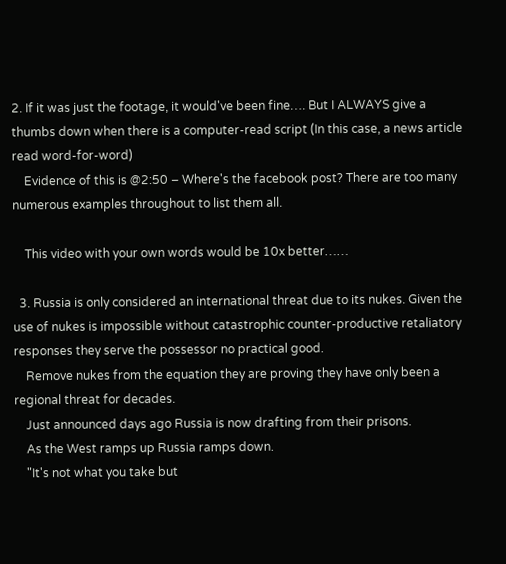2. If it was just the footage, it would've been fine…. But I ALWAYS give a thumbs down when there is a computer-read script (In this case, a news article read word-for-word)
    Evidence of this is @2:50 – Where's the facebook post? There are too many numerous examples throughout to list them all.

    This video with your own words would be 10x better……

  3. Russia is only considered an international threat due to its nukes. Given the use of nukes is impossible without catastrophic counter-productive retaliatory responses they serve the possessor no practical good.
    Remove nukes from the equation they are proving they have only been a regional threat for decades.
    Just announced days ago Russia is now drafting from their prisons.
    As the West ramps up Russia ramps down.
    "It's not what you take but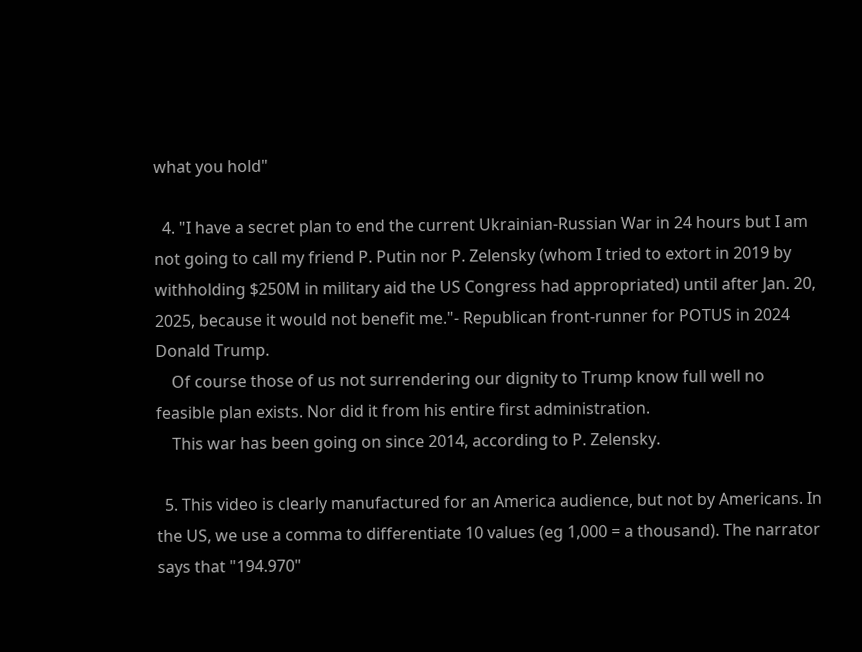what you hold"

  4. "I have a secret plan to end the current Ukrainian-Russian War in 24 hours but I am not going to call my friend P. Putin nor P. Zelensky (whom I tried to extort in 2019 by withholding $250M in military aid the US Congress had appropriated) until after Jan. 20, 2025, because it would not benefit me."- Republican front-runner for POTUS in 2024 Donald Trump.
    Of course those of us not surrendering our dignity to Trump know full well no feasible plan exists. Nor did it from his entire first administration.
    This war has been going on since 2014, according to P. Zelensky.

  5. This video is clearly manufactured for an America audience, but not by Americans. In the US, we use a comma to differentiate 10 values (eg 1,000 = a thousand). The narrator says that "194.970"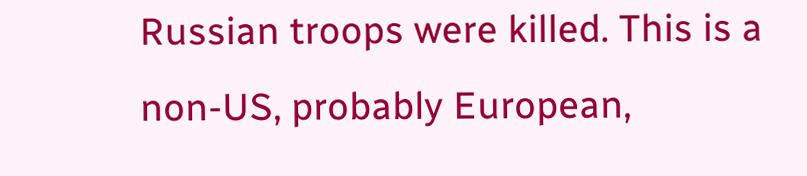Russian troops were killed. This is a non-US, probably European,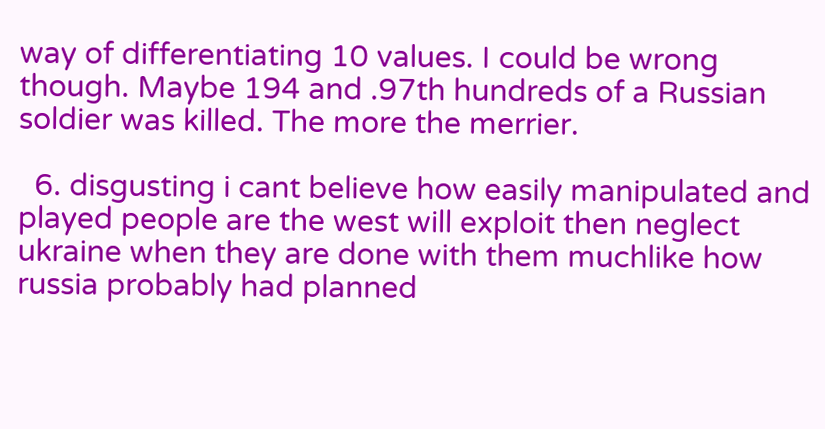way of differentiating 10 values. I could be wrong though. Maybe 194 and .97th hundreds of a Russian soldier was killed. The more the merrier.

  6. disgusting i cant believe how easily manipulated and played people are the west will exploit then neglect ukraine when they are done with them muchlike how russia probably had planned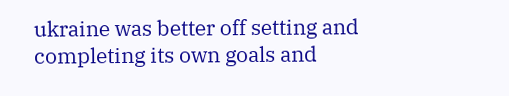ukraine was better off setting and completing its own goals and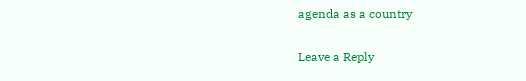agenda as a country

Leave a Reply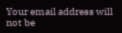Your email address will not be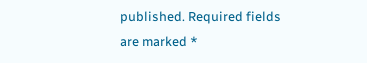published. Required fields are marked *